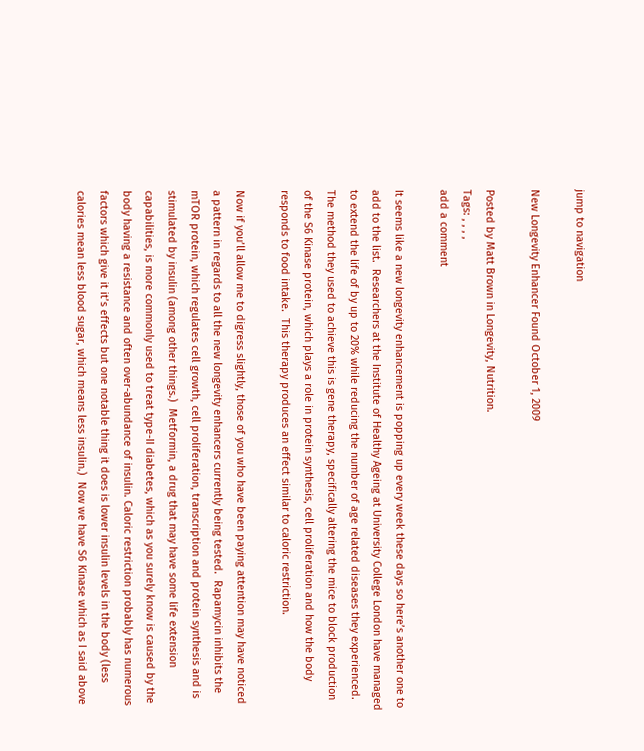jump to navigation

New Longevity Enhancer Found October 1, 2009

Posted by Matt Brown in Longevity, Nutrition.
Tags: , , , ,
add a comment

It seems like a new longevity enhancement is popping up every week these days so here’s another one to add to the list.  Researchers at the Institute of Healthy Ageing at University College London have managed to extend the life of by up to 20% while reducing the number of age related diseases they experienced.  The method they used to achieve this is gene therapy, specifically altering the mice to block production of the S6 Kinase protein, which plays a role in protein synthesis, cell proliferation and how the body responds to food intake.  This therapy produces an effect similar to caloric restriction.

Now if you’ll allow me to digress slightly, those of you who have been paying attention may have noticed a pattern in regards to all the new longevity enhancers currently being tested.  Rapamycin inhibits the mTOR protein, which regulates cell growth, cell proliferation, transcription and protein synthesis and is stimulated by insulin (among other things.)  Metformin, a drug that may have some life extension capabilities, is more commonly used to treat type-II diabetes, which as you surely know is caused by the body having a resistance and often over-abundance of insulin. Caloric restriction probably has numerous factors which give it it’s effects but one notable thing it does is lower insulin levels in the body (less calories mean less blood sugar, which means less insulin.)  Now we have S6 Kinase which as I said above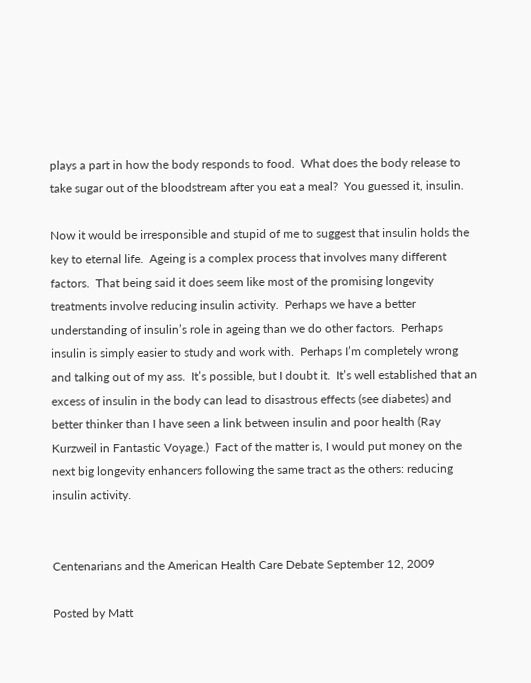plays a part in how the body responds to food.  What does the body release to take sugar out of the bloodstream after you eat a meal?  You guessed it, insulin.

Now it would be irresponsible and stupid of me to suggest that insulin holds the key to eternal life.  Ageing is a complex process that involves many different factors.  That being said it does seem like most of the promising longevity treatments involve reducing insulin activity.  Perhaps we have a better understanding of insulin’s role in ageing than we do other factors.  Perhaps insulin is simply easier to study and work with.  Perhaps I’m completely wrong and talking out of my ass.  It’s possible, but I doubt it.  It’s well established that an excess of insulin in the body can lead to disastrous effects (see diabetes) and better thinker than I have seen a link between insulin and poor health (Ray Kurzweil in Fantastic Voyage.)  Fact of the matter is, I would put money on the next big longevity enhancers following the same tract as the others: reducing insulin activity.


Centenarians and the American Health Care Debate September 12, 2009

Posted by Matt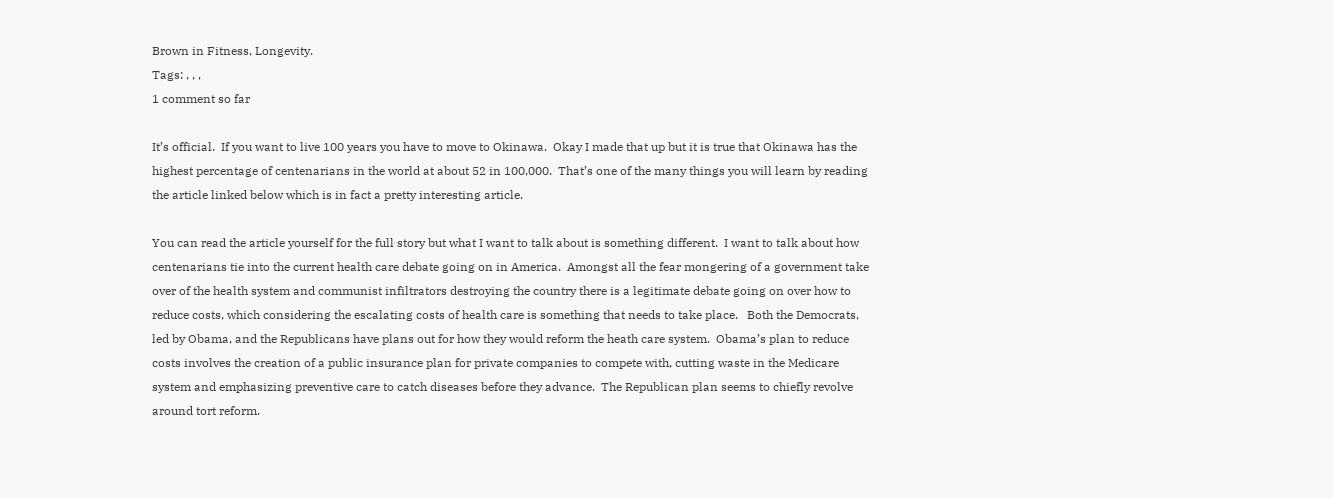Brown in Fitness, Longevity.
Tags: , , ,
1 comment so far

It’s official.  If you want to live 100 years you have to move to Okinawa.  Okay I made that up but it is true that Okinawa has the highest percentage of centenarians in the world at about 52 in 100,000.  That’s one of the many things you will learn by reading the article linked below which is in fact a pretty interesting article.

You can read the article yourself for the full story but what I want to talk about is something different.  I want to talk about how centenarians tie into the current health care debate going on in America.  Amongst all the fear mongering of a government take over of the health system and communist infiltrators destroying the country there is a legitimate debate going on over how to reduce costs, which considering the escalating costs of health care is something that needs to take place.   Both the Democrats, led by Obama, and the Republicans have plans out for how they would reform the heath care system.  Obama’s plan to reduce costs involves the creation of a public insurance plan for private companies to compete with, cutting waste in the Medicare system and emphasizing preventive care to catch diseases before they advance.  The Republican plan seems to chiefly revolve around tort reform.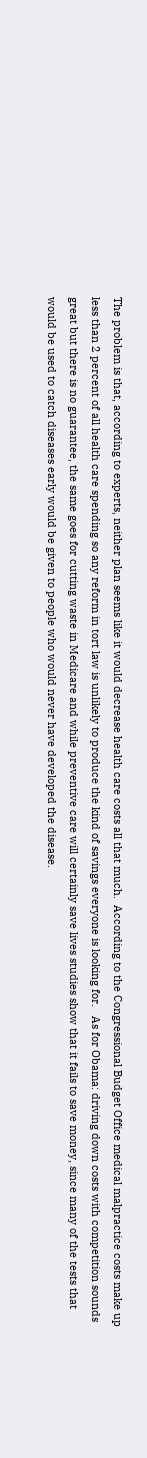The problem is that, according to experts, neither plan seems like it would decrease health care costs all that much.  According to the Congressional Budget Office medical malpractice costs make up less than 2 percent of all health care spending so any reform in tort law is unlikely to produce the kind of savings everyone is looking for.   As for Obama: driving down costs with competition sounds great but there is no guarantee, the same goes for cutting waste in Medicare and while preventive care will certainly save lives studies show that it fails to save money, since many of the tests that would be used to catch diseases early would be given to people who would never have developed the disease.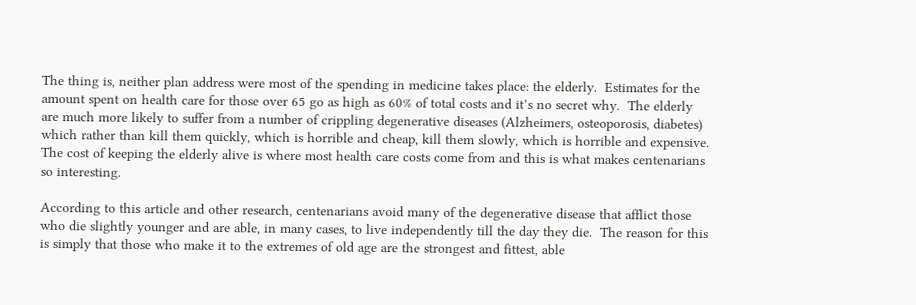The thing is, neither plan address were most of the spending in medicine takes place: the elderly.  Estimates for the amount spent on health care for those over 65 go as high as 60% of total costs and it’s no secret why.  The elderly are much more likely to suffer from a number of crippling degenerative diseases (Alzheimers, osteoporosis, diabetes) which rather than kill them quickly, which is horrible and cheap, kill them slowly, which is horrible and expensive.  The cost of keeping the elderly alive is where most health care costs come from and this is what makes centenarians so interesting.

According to this article and other research, centenarians avoid many of the degenerative disease that afflict those who die slightly younger and are able, in many cases, to live independently till the day they die.  The reason for this is simply that those who make it to the extremes of old age are the strongest and fittest, able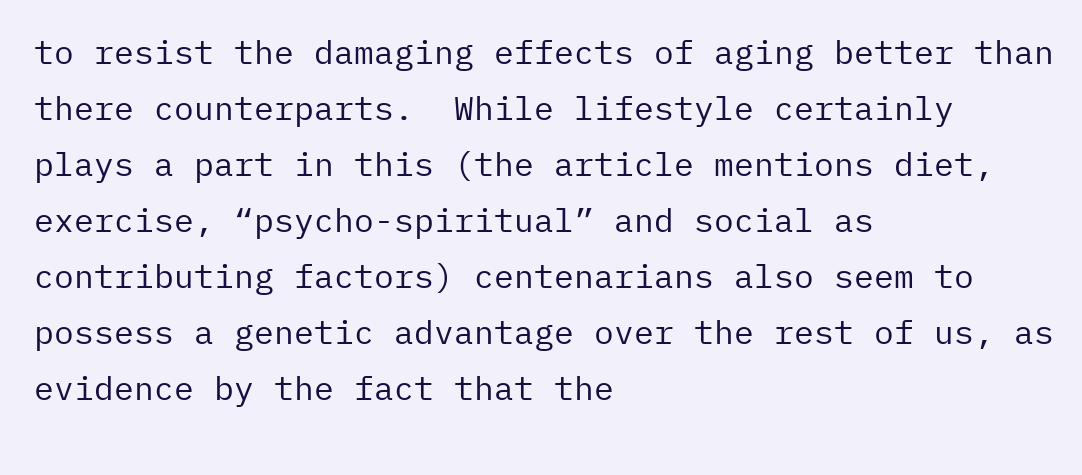to resist the damaging effects of aging better than there counterparts.  While lifestyle certainly plays a part in this (the article mentions diet, exercise, “psycho-spiritual” and social as contributing factors) centenarians also seem to possess a genetic advantage over the rest of us, as evidence by the fact that the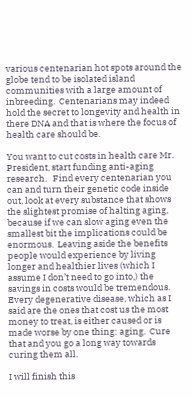various centenarian hot spots around the globe tend to be isolated island communities with a large amount of inbreeding.  Centenarians may indeed hold the secret to longevity and health in there DNA and that is where the focus of health care should be.

You want to cut costs in health care Mr. President, start funding anti-aging research.   Find every centenarian you can and turn their genetic code inside out, look at every substance that shows the slightest promise of halting aging, because if we can slow aging even the smallest bit the implications could be enormous.  Leaving aside the benefits people would experience by living longer and healthier lives (which I assume I don’t need to go into,) the savings in costs would be tremendous.  Every degenerative disease, which as I said are the ones that cost us the most money to treat, is either caused or is made worse by one thing: aging.  Cure that and you go a long way towards curing them all.

I will finish this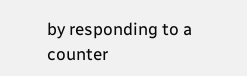by responding to a counter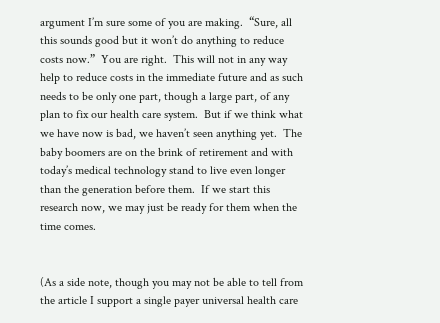argument I’m sure some of you are making.  “Sure, all this sounds good but it won’t do anything to reduce costs now.”  You are right.  This will not in any way help to reduce costs in the immediate future and as such needs to be only one part, though a large part, of any plan to fix our health care system.  But if we think what we have now is bad, we haven’t seen anything yet.  The baby boomers are on the brink of retirement and with today’s medical technology stand to live even longer than the generation before them.  If we start this research now, we may just be ready for them when the time comes.


(As a side note, though you may not be able to tell from the article I support a single payer universal health care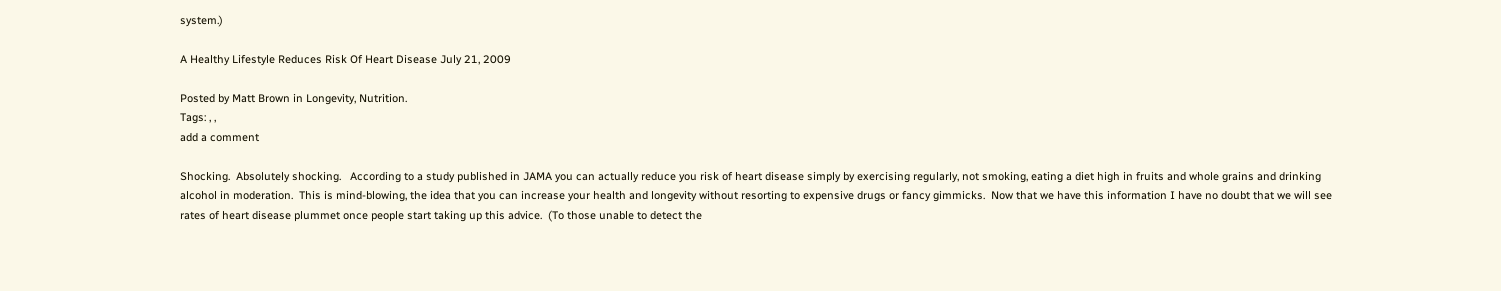system.)

A Healthy Lifestyle Reduces Risk Of Heart Disease July 21, 2009

Posted by Matt Brown in Longevity, Nutrition.
Tags: , ,
add a comment

Shocking.  Absolutely shocking.   According to a study published in JAMA you can actually reduce you risk of heart disease simply by exercising regularly, not smoking, eating a diet high in fruits and whole grains and drinking alcohol in moderation.  This is mind-blowing, the idea that you can increase your health and longevity without resorting to expensive drugs or fancy gimmicks.  Now that we have this information I have no doubt that we will see rates of heart disease plummet once people start taking up this advice.  (To those unable to detect the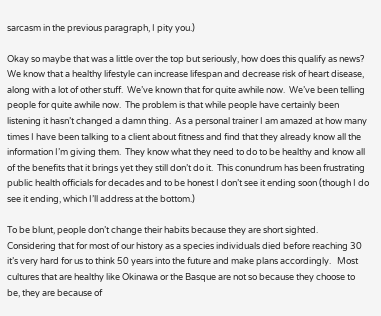sarcasm in the previous paragraph, I pity you.)

Okay so maybe that was a little over the top but seriously, how does this qualify as news?  We know that a healthy lifestyle can increase lifespan and decrease risk of heart disease, along with a lot of other stuff.  We’ve known that for quite awhile now.  We’ve been telling people for quite awhile now.  The problem is that while people have certainly been listening it hasn’t changed a damn thing.  As a personal trainer I am amazed at how many times I have been talking to a client about fitness and find that they already know all the information I’m giving them.  They know what they need to do to be healthy and know all of the benefits that it brings yet they still don’t do it.  This conundrum has been frustrating public health officials for decades and to be honest I don’t see it ending soon (though I do see it ending, which I’ll address at the bottom.)

To be blunt, people don’t change their habits because they are short sighted.  Considering that for most of our history as a species individuals died before reaching 30 it’s very hard for us to think 50 years into the future and make plans accordingly.   Most cultures that are healthy like Okinawa or the Basque are not so because they choose to be, they are because of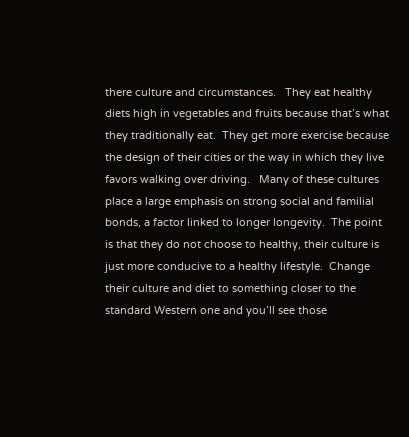there culture and circumstances.   They eat healthy diets high in vegetables and fruits because that’s what they traditionally eat.  They get more exercise because the design of their cities or the way in which they live favors walking over driving.   Many of these cultures place a large emphasis on strong social and familial bonds, a factor linked to longer longevity.  The point is that they do not choose to healthy, their culture is just more conducive to a healthy lifestyle.  Change their culture and diet to something closer to the standard Western one and you’ll see those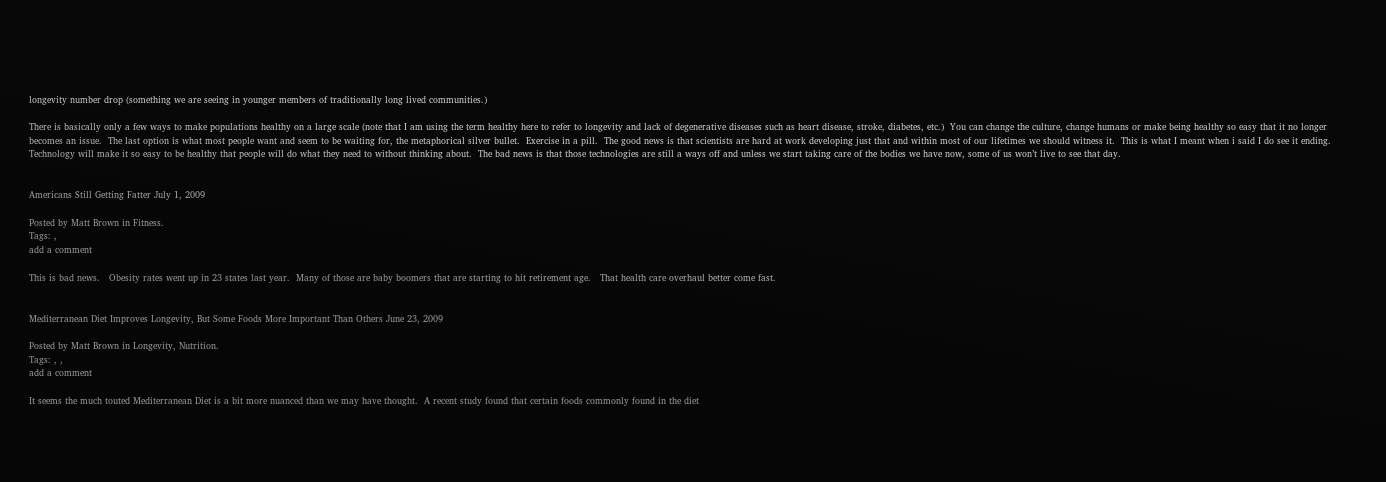longevity number drop (something we are seeing in younger members of traditionally long lived communities.)

There is basically only a few ways to make populations healthy on a large scale (note that I am using the term healthy here to refer to longevity and lack of degenerative diseases such as heart disease, stroke, diabetes, etc.)  You can change the culture, change humans or make being healthy so easy that it no longer becomes an issue.  The last option is what most people want and seem to be waiting for, the metaphorical silver bullet.  Exercise in a pill.  The good news is that scientists are hard at work developing just that and within most of our lifetimes we should witness it.  This is what I meant when i said I do see it ending.  Technology will make it so easy to be healthy that people will do what they need to without thinking about.  The bad news is that those technologies are still a ways off and unless we start taking care of the bodies we have now, some of us won’t live to see that day.


Americans Still Getting Fatter July 1, 2009

Posted by Matt Brown in Fitness.
Tags: ,
add a comment

This is bad news.   Obesity rates went up in 23 states last year.  Many of those are baby boomers that are starting to hit retirement age.   That health care overhaul better come fast.


Mediterranean Diet Improves Longevity, But Some Foods More Important Than Others June 23, 2009

Posted by Matt Brown in Longevity, Nutrition.
Tags: , ,
add a comment

It seems the much touted Mediterranean Diet is a bit more nuanced than we may have thought.  A recent study found that certain foods commonly found in the diet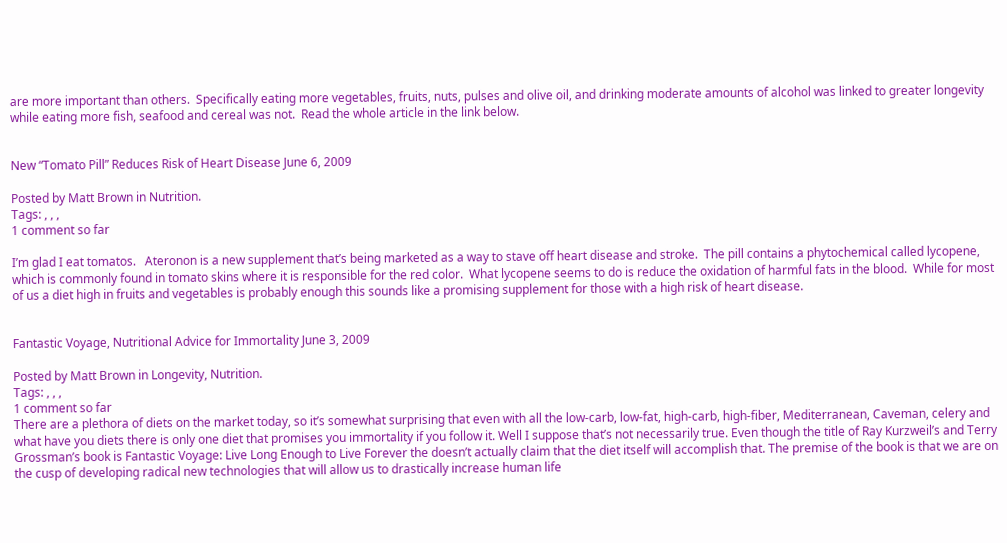are more important than others.  Specifically eating more vegetables, fruits, nuts, pulses and olive oil, and drinking moderate amounts of alcohol was linked to greater longevity while eating more fish, seafood and cereal was not.  Read the whole article in the link below.


New “Tomato Pill” Reduces Risk of Heart Disease June 6, 2009

Posted by Matt Brown in Nutrition.
Tags: , , ,
1 comment so far

I’m glad I eat tomatos.   Ateronon is a new supplement that’s being marketed as a way to stave off heart disease and stroke.  The pill contains a phytochemical called lycopene, which is commonly found in tomato skins where it is responsible for the red color.  What lycopene seems to do is reduce the oxidation of harmful fats in the blood.  While for most of us a diet high in fruits and vegetables is probably enough this sounds like a promising supplement for those with a high risk of heart disease.


Fantastic Voyage, Nutritional Advice for Immortality June 3, 2009

Posted by Matt Brown in Longevity, Nutrition.
Tags: , , ,
1 comment so far
There are a plethora of diets on the market today, so it’s somewhat surprising that even with all the low-carb, low-fat, high-carb, high-fiber, Mediterranean, Caveman, celery and what have you diets there is only one diet that promises you immortality if you follow it. Well I suppose that’s not necessarily true. Even though the title of Ray Kurzweil’s and Terry Grossman’s book is Fantastic Voyage: Live Long Enough to Live Forever the doesn’t actually claim that the diet itself will accomplish that. The premise of the book is that we are on the cusp of developing radical new technologies that will allow us to drastically increase human life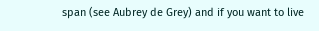span (see Aubrey de Grey) and if you want to live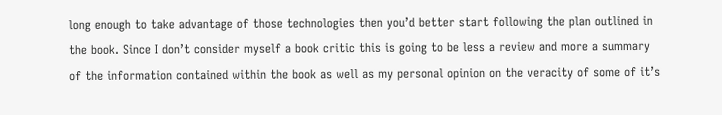long enough to take advantage of those technologies then you’d better start following the plan outlined in the book. Since I don’t consider myself a book critic this is going to be less a review and more a summary of the information contained within the book as well as my personal opinion on the veracity of some of it’s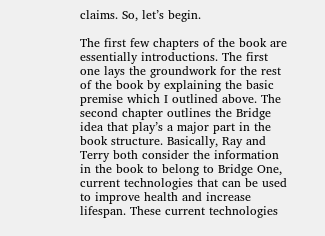claims. So, let’s begin.

The first few chapters of the book are essentially introductions. The first one lays the groundwork for the rest of the book by explaining the basic premise which I outlined above. The second chapter outlines the Bridge idea that play’s a major part in the book structure. Basically, Ray and Terry both consider the information in the book to belong to Bridge One, current technologies that can be used to improve health and increase lifespan. These current technologies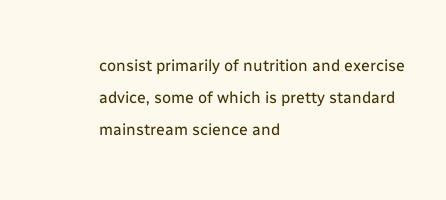consist primarily of nutrition and exercise advice, some of which is pretty standard mainstream science and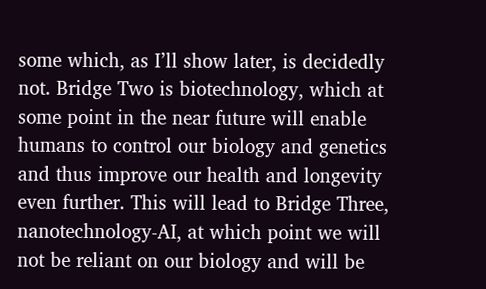some which, as I’ll show later, is decidedly not. Bridge Two is biotechnology, which at some point in the near future will enable humans to control our biology and genetics and thus improve our health and longevity even further. This will lead to Bridge Three, nanotechnology-AI, at which point we will not be reliant on our biology and will be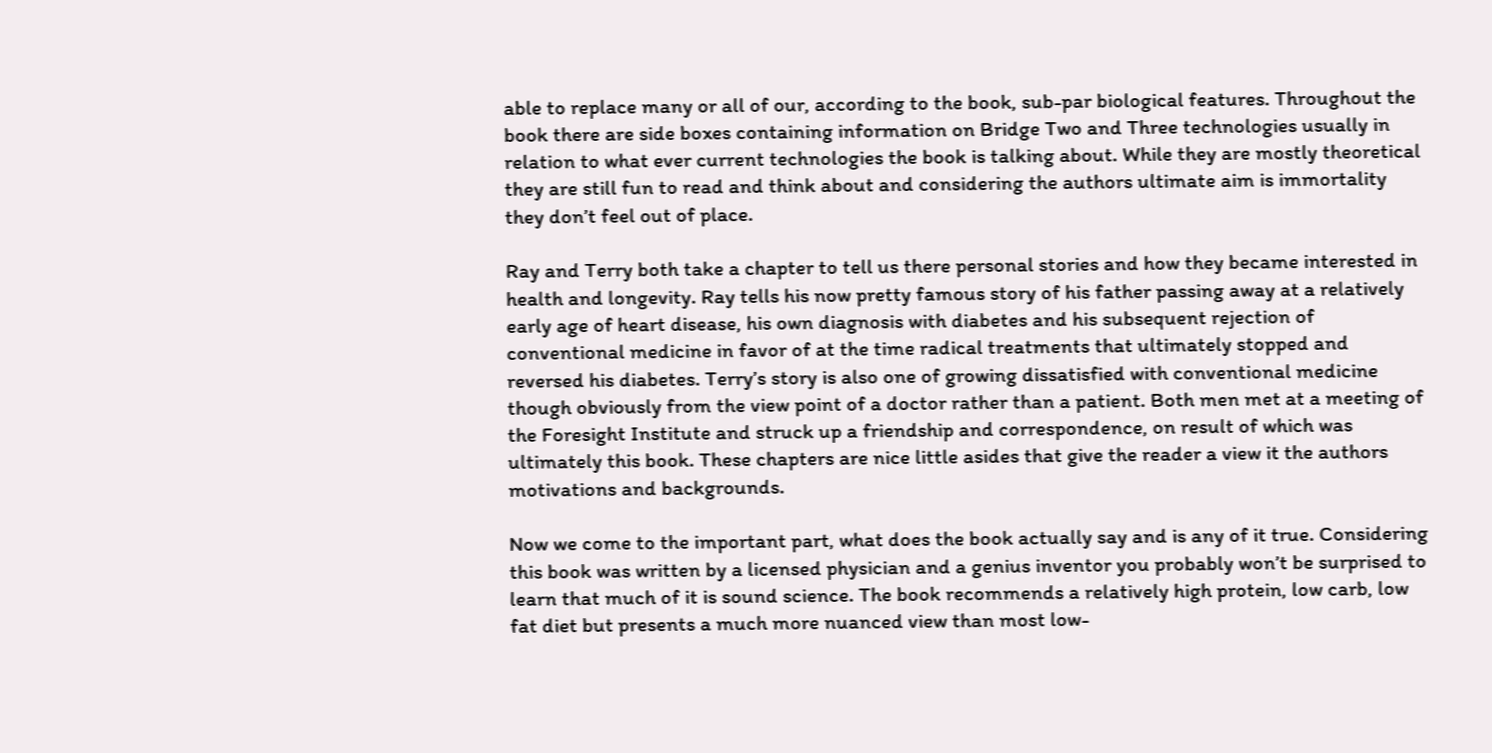able to replace many or all of our, according to the book, sub-par biological features. Throughout the book there are side boxes containing information on Bridge Two and Three technologies usually in relation to what ever current technologies the book is talking about. While they are mostly theoretical they are still fun to read and think about and considering the authors ultimate aim is immortality they don’t feel out of place.

Ray and Terry both take a chapter to tell us there personal stories and how they became interested in health and longevity. Ray tells his now pretty famous story of his father passing away at a relatively early age of heart disease, his own diagnosis with diabetes and his subsequent rejection of conventional medicine in favor of at the time radical treatments that ultimately stopped and reversed his diabetes. Terry’s story is also one of growing dissatisfied with conventional medicine though obviously from the view point of a doctor rather than a patient. Both men met at a meeting of the Foresight Institute and struck up a friendship and correspondence, on result of which was ultimately this book. These chapters are nice little asides that give the reader a view it the authors motivations and backgrounds.

Now we come to the important part, what does the book actually say and is any of it true. Considering this book was written by a licensed physician and a genius inventor you probably won’t be surprised to learn that much of it is sound science. The book recommends a relatively high protein, low carb, low fat diet but presents a much more nuanced view than most low-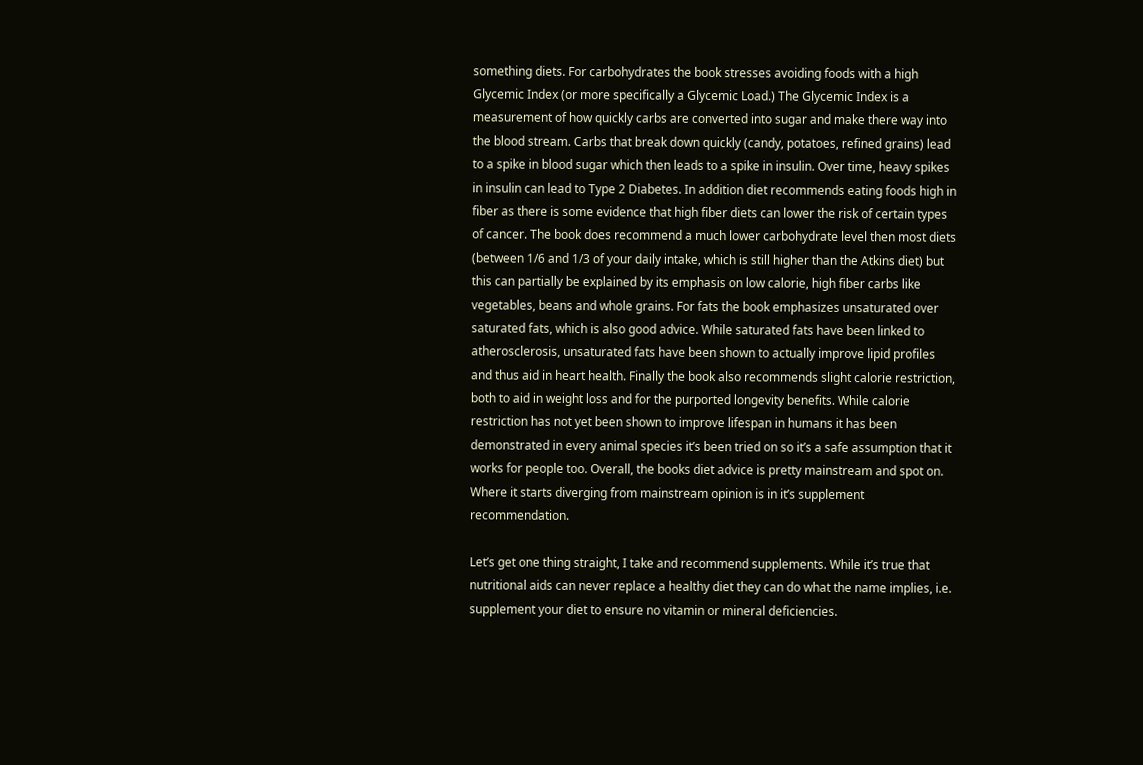something diets. For carbohydrates the book stresses avoiding foods with a high Glycemic Index (or more specifically a Glycemic Load.) The Glycemic Index is a measurement of how quickly carbs are converted into sugar and make there way into the blood stream. Carbs that break down quickly (candy, potatoes, refined grains) lead to a spike in blood sugar which then leads to a spike in insulin. Over time, heavy spikes in insulin can lead to Type 2 Diabetes. In addition diet recommends eating foods high in fiber as there is some evidence that high fiber diets can lower the risk of certain types of cancer. The book does recommend a much lower carbohydrate level then most diets (between 1/6 and 1/3 of your daily intake, which is still higher than the Atkins diet) but this can partially be explained by its emphasis on low calorie, high fiber carbs like vegetables, beans and whole grains. For fats the book emphasizes unsaturated over saturated fats, which is also good advice. While saturated fats have been linked to atherosclerosis, unsaturated fats have been shown to actually improve lipid profiles and thus aid in heart health. Finally the book also recommends slight calorie restriction, both to aid in weight loss and for the purported longevity benefits. While calorie restriction has not yet been shown to improve lifespan in humans it has been demonstrated in every animal species it’s been tried on so it’s a safe assumption that it works for people too. Overall, the books diet advice is pretty mainstream and spot on. Where it starts diverging from mainstream opinion is in it’s supplement recommendation.

Let’s get one thing straight, I take and recommend supplements. While it’s true that nutritional aids can never replace a healthy diet they can do what the name implies, i.e. supplement your diet to ensure no vitamin or mineral deficiencies.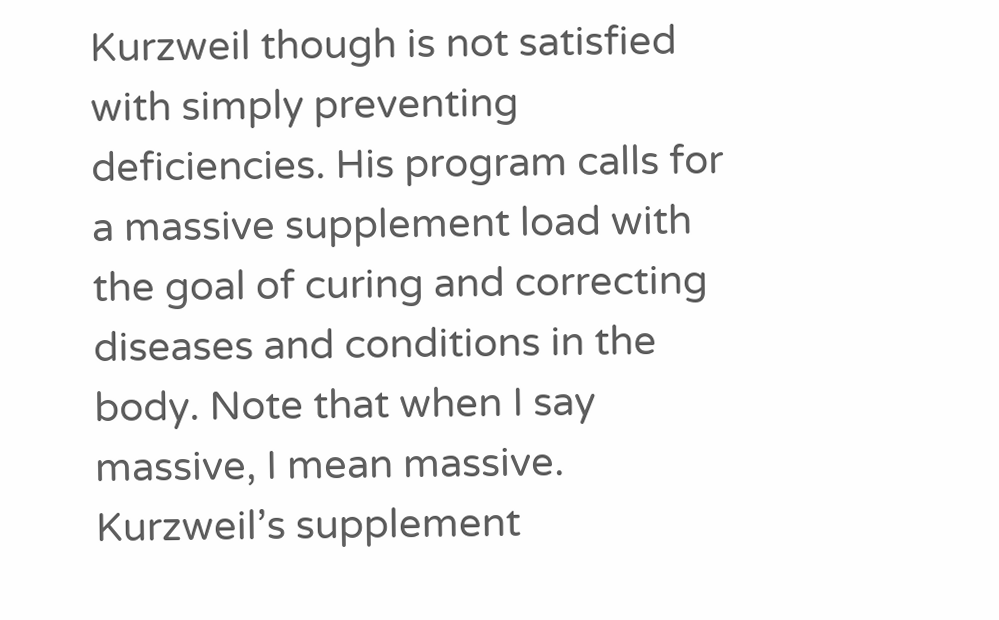Kurzweil though is not satisfied with simply preventing deficiencies. His program calls for a massive supplement load with the goal of curing and correcting diseases and conditions in the body. Note that when I say massive, I mean massive. Kurzweil’s supplement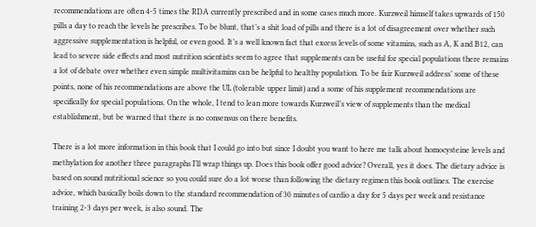recommendations are often 4-5 times the RDA currently prescribed and in some cases much more. Kurzweil himself takes upwards of 150 pills a day to reach the levels he prescribes. To be blunt, that’s a shit load of pills and there is a lot of disagreement over whether such aggressive supplementation is helpful, or even good. It’s a well known fact that excess levels of some vitamins, such as A, K and B12, can lead to severe side effects and most nutrition scientists seem to agree that supplements can be useful for special populations there remains a lot of debate over whether even simple multivitamins can be helpful to healthy population. To be fair Kurzweil address’ some of these points, none of his recommendations are above the UL (tolerable upper limit) and a some of his supplement recommendations are specifically for special populations. On the whole, I tend to lean more towards Kurzweil’s view of supplements than the medical establishment, but be warned that there is no consensus on there benefits.

There is a lot more information in this book that I could go into but since I doubt you want to here me talk about homocysteine levels and methylation for another three paragraphs I’ll wrap things up. Does this book offer good advice? Overall, yes it does. The dietary advice is based on sound nutritional science so you could sure do a lot worse than following the dietary regimen this book outlines. The exercise advice, which basically boils down to the standard recommendation of 30 minutes of cardio a day for 5 days per week and resistance training 2-3 days per week, is also sound. The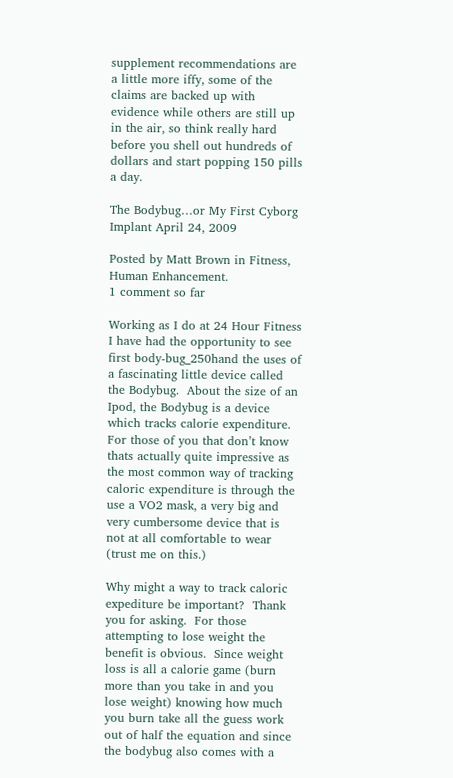supplement recommendations are a little more iffy, some of the claims are backed up with evidence while others are still up in the air, so think really hard before you shell out hundreds of dollars and start popping 150 pills a day.

The Bodybug…or My First Cyborg Implant April 24, 2009

Posted by Matt Brown in Fitness, Human Enhancement.
1 comment so far

Working as I do at 24 Hour Fitness I have had the opportunity to see first body-bug_250hand the uses of a fascinating little device called the Bodybug.  About the size of an Ipod, the Bodybug is a device which tracks calorie expenditure.  For those of you that don’t know thats actually quite impressive as the most common way of tracking caloric expenditure is through the use a VO2 mask, a very big and very cumbersome device that is not at all comfortable to wear (trust me on this.)

Why might a way to track caloric expediture be important?  Thank you for asking.  For those attempting to lose weight the benefit is obvious.  Since weight loss is all a calorie game (burn more than you take in and you lose weight) knowing how much you burn take all the guess work out of half the equation and since the bodybug also comes with a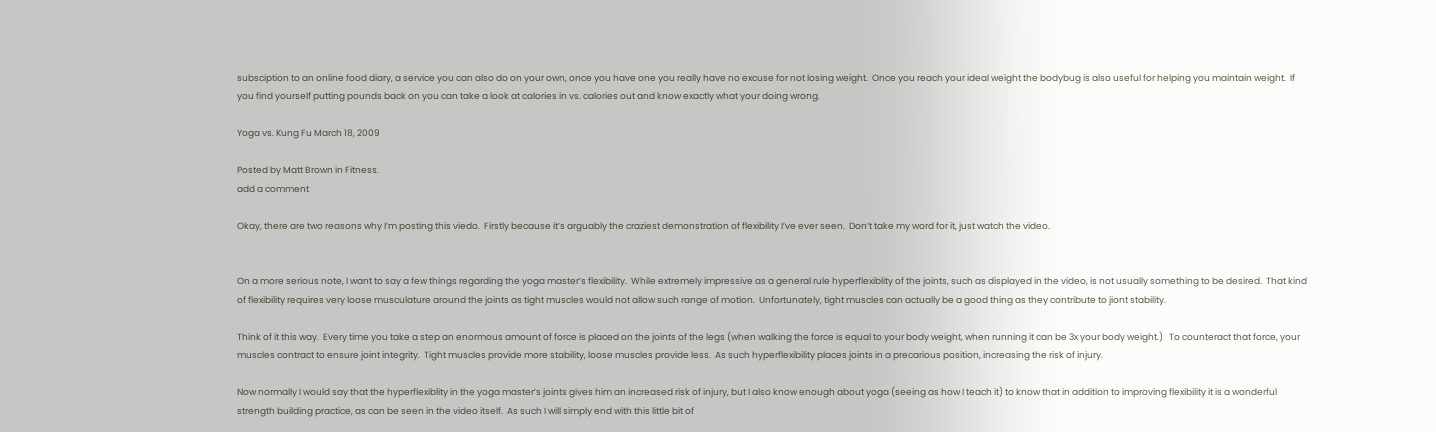subsciption to an online food diary, a service you can also do on your own, once you have one you really have no excuse for not losing weight.  Once you reach your ideal weight the bodybug is also useful for helping you maintain weight.  If you find yourself putting pounds back on you can take a look at calories in vs. calories out and know exactly what your doing wrong.

Yoga vs. Kung Fu March 18, 2009

Posted by Matt Brown in Fitness.
add a comment

Okay, there are two reasons why I’m posting this viedo.  Firstly because it’s arguably the craziest demonstration of flexibility I’ve ever seen.  Don’t take my word for it, just watch the video.


On a more serious note, I want to say a few things regarding the yoga master’s flexibility.  While extremely impressive as a general rule hyperflexiblity of the joints, such as displayed in the video, is not usually something to be desired.  That kind of flexibility requires very loose musculature around the joints as tight muscles would not allow such range of motion.  Unfortunately, tight muscles can actually be a good thing as they contribute to jiont stability.

Think of it this way.  Every time you take a step an enormous amount of force is placed on the joints of the legs (when walking the force is equal to your body weight, when running it can be 3x your body weight.)   To counteract that force, your muscles contract to ensure joint integrity.  Tight muscles provide more stability, loose muscles provide less.  As such hyperflexibility places joints in a precarious position, increasing the risk of injury.

Now normally I would say that the hyperflexiblity in the yoga master’s joints gives him an increased risk of injury, but I also know enough about yoga (seeing as how I teach it) to know that in addition to improving flexibility it is a wonderful strength building practice, as can be seen in the video itself.  As such I will simply end with this little bit of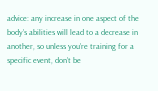advice: any increase in one aspect of the body’s abilities will lead to a decrease in another, so unless you’re training for a specific event, don’t be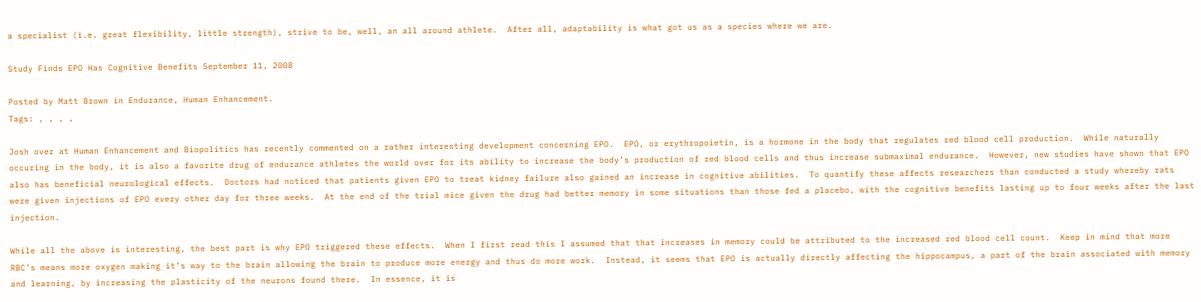a specialist (i.e. great flexibility, little strength), strive to be, well, an all around athlete.  After all, adaptability is what got us as a species where we are.

Study Finds EPO Has Cognitive Benefits September 11, 2008

Posted by Matt Brown in Endurance, Human Enhancement.
Tags: , , , ,

Josh over at Human Enhancement and Biopolitics has recently commented on a rather interesting development concerning EPO.  EPO, or erythropoietin, is a hormone in the body that regulates red blood cell production.  While naturally occuring in the body, it is also a favorite drug of endurance athletes the world over for its ability to increase the body’s production of red blood cells and thus increase submaximal endurance.  However, new studies have shown that EPO also has beneficial neurological effects.  Doctors had noticed that patients given EPO to treat kidney failure also gained an increase in cognitive abilities.  To quantify these affects researchers than conducted a study whereby rats were given injections of EPO every other day for three weeks.  At the end of the trial mice given the drug had better memory in some situations than those fed a placebo, with the cognitive benefits lasting up to four weeks after the last injection.

While all the above is interesting, the best part is why EPO triggered these effects.  When I first read this I assumed that that increases in memory could be attributed to the increased red blood cell count.  Keep in mind that more RBC’s means more oxygen making it’s way to the brain allowing the brain to produce more energy and thus do more work.  Instead, it seems that EPO is actually directly affecting the hippocampus, a part of the brain associated with memory and learning, by increasing the plasticity of the neurons found there.  In essence, it is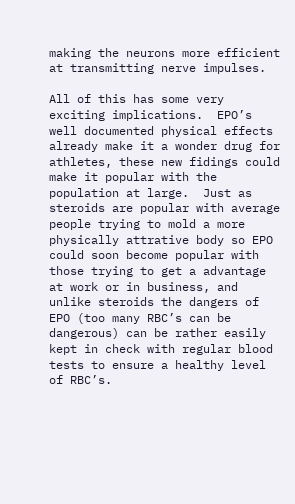making the neurons more efficient at transmitting nerve impulses.

All of this has some very exciting implications.  EPO’s well documented physical effects already make it a wonder drug for athletes, these new fidings could make it popular with the population at large.  Just as steroids are popular with average people trying to mold a more physically attrative body so EPO could soon become popular with those trying to get a advantage at work or in business, and unlike steroids the dangers of EPO (too many RBC’s can be dangerous) can be rather easily kept in check with regular blood tests to ensure a healthy level of RBC’s.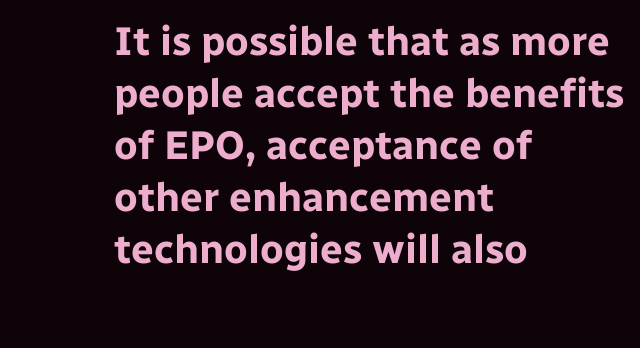It is possible that as more people accept the benefits of EPO, acceptance of other enhancement technologies will also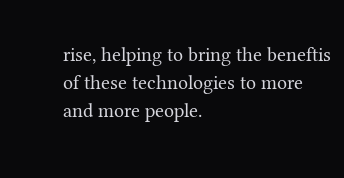rise, helping to bring the beneftis of these technologies to more and more people.